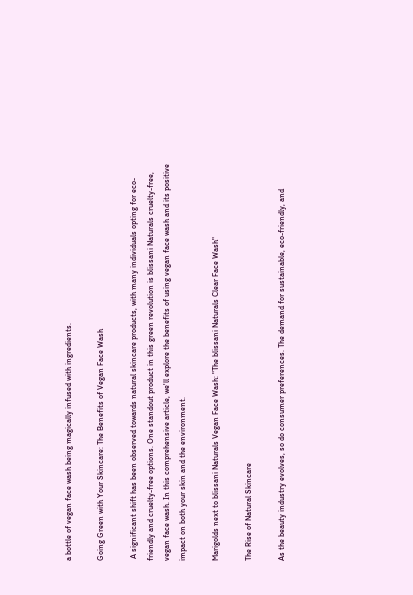a bottle of vegan face wash being magically infused with ingredients.

Going Green with Your Skincare: The Benefits of Vegan Face Wash

 A significant shift has been observed towards natural skincare products, with many individuals opting for eco-friendly and cruelty-free options. One standout product in this green revolution is blissani Naturals cruelty-free, vegan face wash. In this comprehensive article, we'll explore the benefits of using vegan face wash and its positive impact on both your skin and the environment.

Marigolds next to blissani Naturals Vegan Face Wash: "The blissani Naturals Clear Face Wash"

The Rise of Natural Skincare

As the beauty industry evolves, so do consumer preferences. The demand for sustainable, eco-friendly, and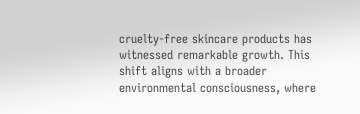cruelty-free skincare products has witnessed remarkable growth. This shift aligns with a broader environmental consciousness, where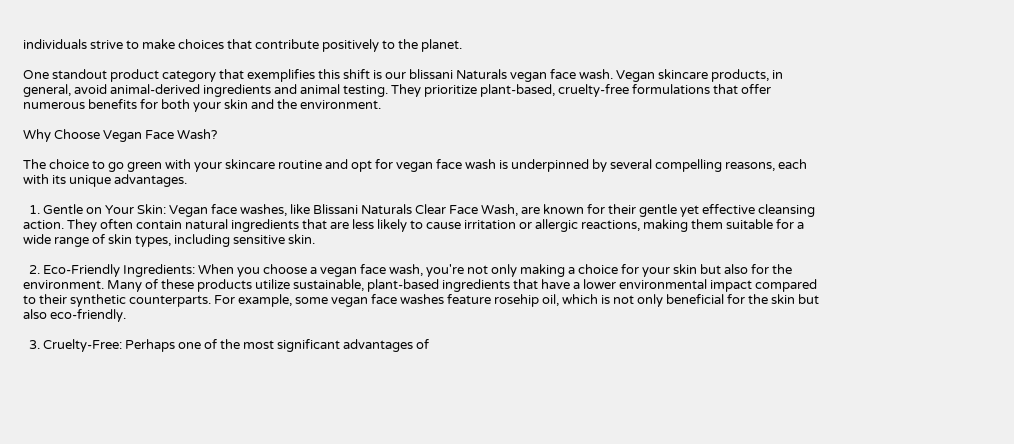individuals strive to make choices that contribute positively to the planet.

One standout product category that exemplifies this shift is our blissani Naturals vegan face wash. Vegan skincare products, in general, avoid animal-derived ingredients and animal testing. They prioritize plant-based, cruelty-free formulations that offer numerous benefits for both your skin and the environment.

Why Choose Vegan Face Wash?

The choice to go green with your skincare routine and opt for vegan face wash is underpinned by several compelling reasons, each with its unique advantages.

  1. Gentle on Your Skin: Vegan face washes, like Blissani Naturals Clear Face Wash, are known for their gentle yet effective cleansing action. They often contain natural ingredients that are less likely to cause irritation or allergic reactions, making them suitable for a wide range of skin types, including sensitive skin.

  2. Eco-Friendly Ingredients: When you choose a vegan face wash, you're not only making a choice for your skin but also for the environment. Many of these products utilize sustainable, plant-based ingredients that have a lower environmental impact compared to their synthetic counterparts. For example, some vegan face washes feature rosehip oil, which is not only beneficial for the skin but also eco-friendly.

  3. Cruelty-Free: Perhaps one of the most significant advantages of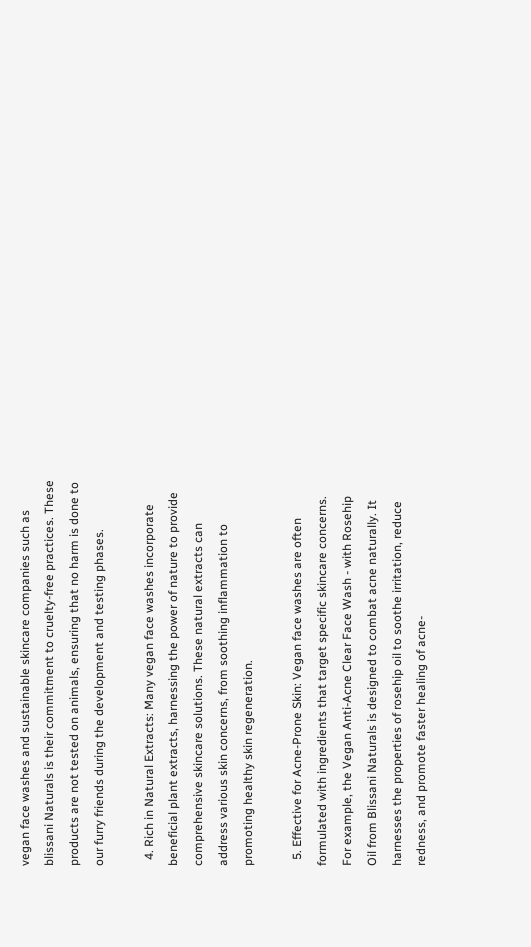vegan face washes and sustainable skincare companies such as blissani Naturals is their commitment to cruelty-free practices. These products are not tested on animals, ensuring that no harm is done to our furry friends during the development and testing phases.

  4. Rich in Natural Extracts: Many vegan face washes incorporate beneficial plant extracts, harnessing the power of nature to provide comprehensive skincare solutions. These natural extracts can address various skin concerns, from soothing inflammation to promoting healthy skin regeneration.

  5. Effective for Acne-Prone Skin: Vegan face washes are often formulated with ingredients that target specific skincare concerns. For example, the Vegan Anti-Acne Clear Face Wash - with Rosehip Oil from Blissani Naturals is designed to combat acne naturally. It harnesses the properties of rosehip oil to soothe irritation, reduce redness, and promote faster healing of acne-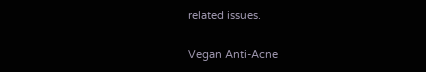related issues.

Vegan Anti-Acne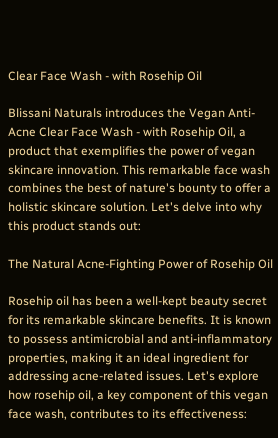Clear Face Wash - with Rosehip Oil

Blissani Naturals introduces the Vegan Anti-Acne Clear Face Wash - with Rosehip Oil, a product that exemplifies the power of vegan skincare innovation. This remarkable face wash combines the best of nature's bounty to offer a holistic skincare solution. Let's delve into why this product stands out:

The Natural Acne-Fighting Power of Rosehip Oil

Rosehip oil has been a well-kept beauty secret for its remarkable skincare benefits. It is known to possess antimicrobial and anti-inflammatory properties, making it an ideal ingredient for addressing acne-related issues. Let's explore how rosehip oil, a key component of this vegan face wash, contributes to its effectiveness: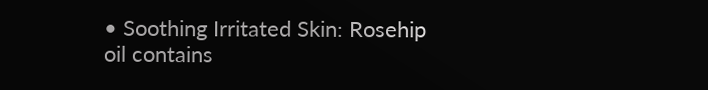• Soothing Irritated Skin: Rosehip oil contains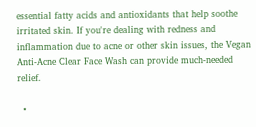essential fatty acids and antioxidants that help soothe irritated skin. If you're dealing with redness and inflammation due to acne or other skin issues, the Vegan Anti-Acne Clear Face Wash can provide much-needed relief.

  •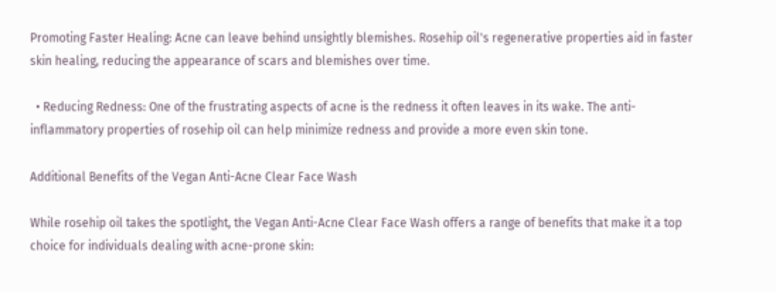Promoting Faster Healing: Acne can leave behind unsightly blemishes. Rosehip oil's regenerative properties aid in faster skin healing, reducing the appearance of scars and blemishes over time.

  • Reducing Redness: One of the frustrating aspects of acne is the redness it often leaves in its wake. The anti-inflammatory properties of rosehip oil can help minimize redness and provide a more even skin tone.

Additional Benefits of the Vegan Anti-Acne Clear Face Wash

While rosehip oil takes the spotlight, the Vegan Anti-Acne Clear Face Wash offers a range of benefits that make it a top choice for individuals dealing with acne-prone skin: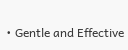• Gentle and Effective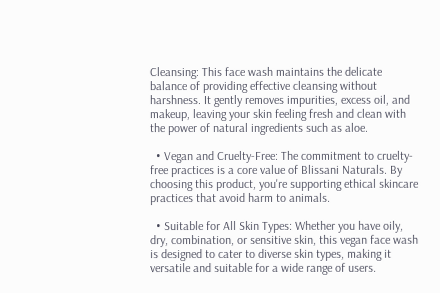Cleansing: This face wash maintains the delicate balance of providing effective cleansing without harshness. It gently removes impurities, excess oil, and makeup, leaving your skin feeling fresh and clean with the power of natural ingredients such as aloe.

  • Vegan and Cruelty-Free: The commitment to cruelty-free practices is a core value of Blissani Naturals. By choosing this product, you're supporting ethical skincare practices that avoid harm to animals.

  • Suitable for All Skin Types: Whether you have oily, dry, combination, or sensitive skin, this vegan face wash is designed to cater to diverse skin types, making it versatile and suitable for a wide range of users.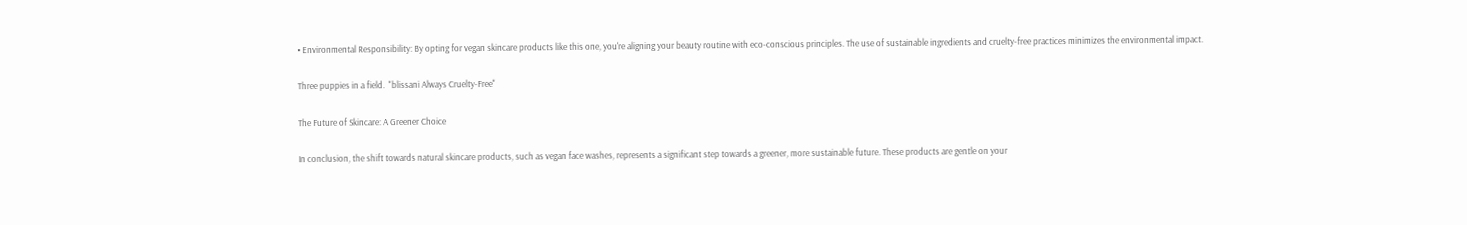• Environmental Responsibility: By opting for vegan skincare products like this one, you're aligning your beauty routine with eco-conscious principles. The use of sustainable ingredients and cruelty-free practices minimizes the environmental impact.

Three puppies in a field.  "blissani Always Cruelty-Free"

The Future of Skincare: A Greener Choice

In conclusion, the shift towards natural skincare products, such as vegan face washes, represents a significant step towards a greener, more sustainable future. These products are gentle on your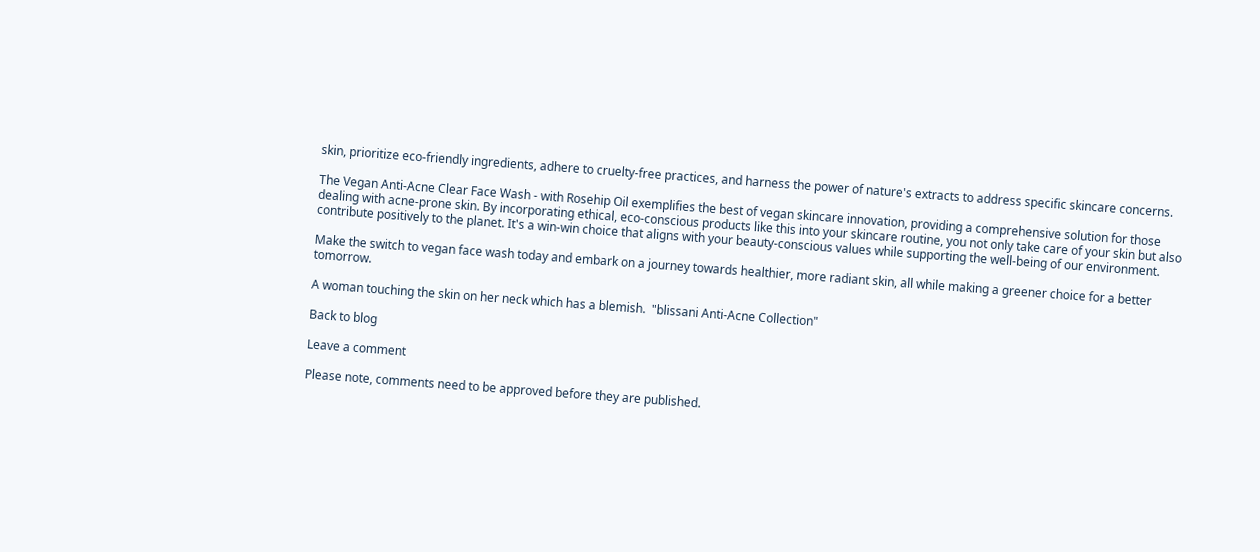skin, prioritize eco-friendly ingredients, adhere to cruelty-free practices, and harness the power of nature's extracts to address specific skincare concerns.

The Vegan Anti-Acne Clear Face Wash - with Rosehip Oil exemplifies the best of vegan skincare innovation, providing a comprehensive solution for those dealing with acne-prone skin. By incorporating ethical, eco-conscious products like this into your skincare routine, you not only take care of your skin but also contribute positively to the planet. It's a win-win choice that aligns with your beauty-conscious values while supporting the well-being of our environment.

Make the switch to vegan face wash today and embark on a journey towards healthier, more radiant skin, all while making a greener choice for a better tomorrow.

A woman touching the skin on her neck which has a blemish.  "blissani Anti-Acne Collection"

Back to blog

Leave a comment

Please note, comments need to be approved before they are published.